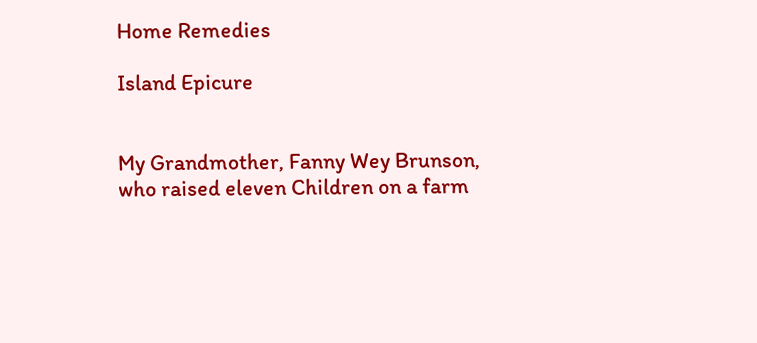Home Remedies

Island Epicure


My Grandmother, Fanny Wey Brunson, who raised eleven Children on a farm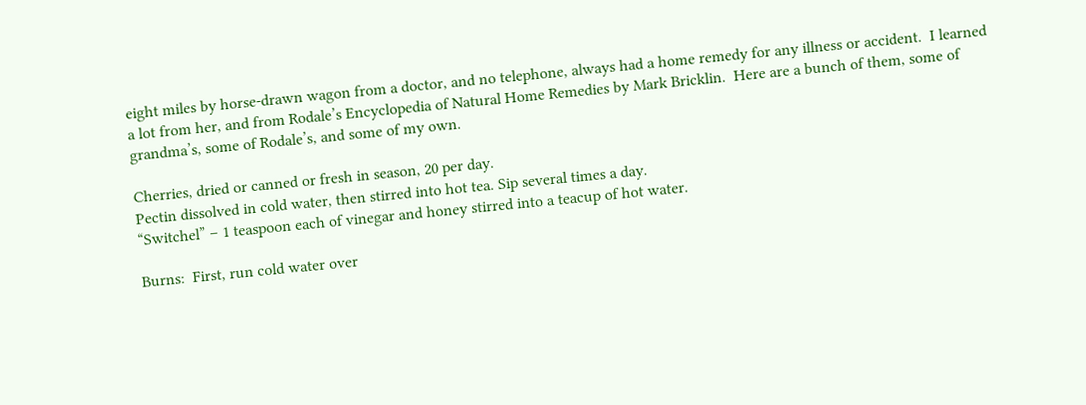eight miles by horse-drawn wagon from a doctor, and no telephone, always had a home remedy for any illness or accident.  I learned a lot from her, and from Rodale’s Encyclopedia of Natural Home Remedies by Mark Bricklin.  Here are a bunch of them, some of grandma’s, some of Rodale’s, and some of my own.

Cherries, dried or canned or fresh in season, 20 per day.
Pectin dissolved in cold water, then stirred into hot tea. Sip several times a day.
“Switchel” – 1 teaspoon each of vinegar and honey stirred into a teacup of hot water.

Burns:  First, run cold water over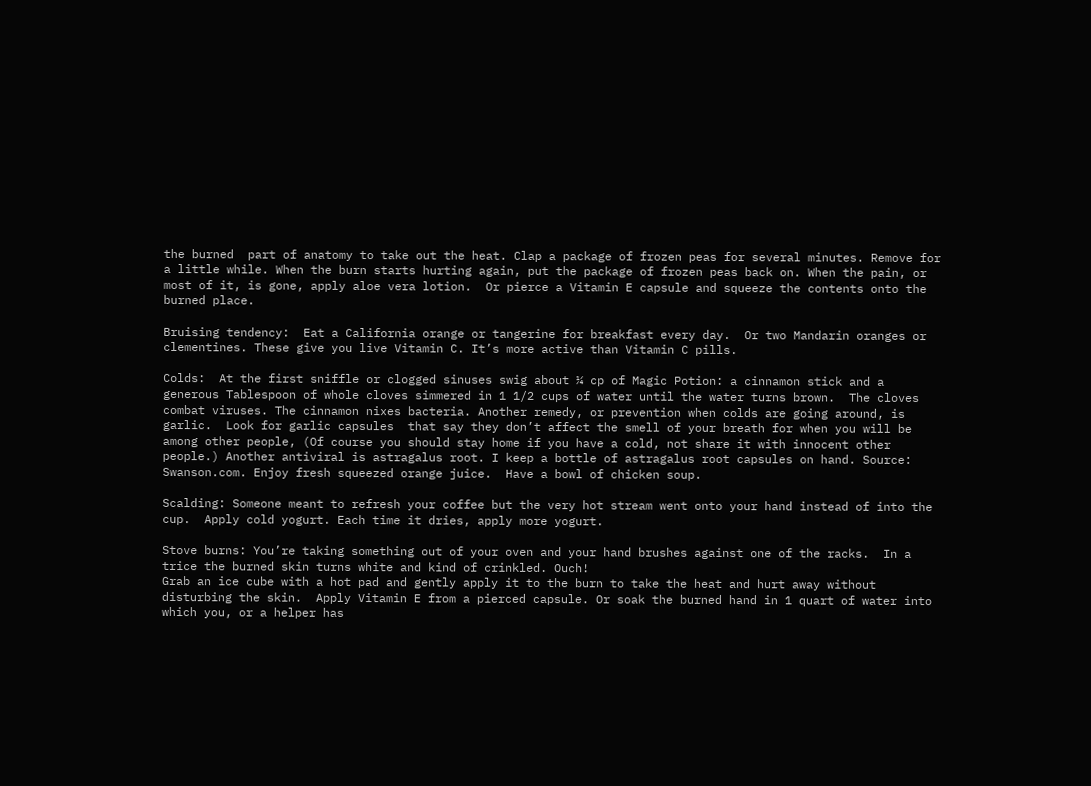the burned  part of anatomy to take out the heat. Clap a package of frozen peas for several minutes. Remove for a little while. When the burn starts hurting again, put the package of frozen peas back on. When the pain, or most of it, is gone, apply aloe vera lotion.  Or pierce a Vitamin E capsule and squeeze the contents onto the burned place.

Bruising tendency:  Eat a California orange or tangerine for breakfast every day.  Or two Mandarin oranges or clementines. These give you live Vitamin C. It’s more active than Vitamin C pills.

Colds:  At the first sniffle or clogged sinuses swig about ¼ cp of Magic Potion: a cinnamon stick and a generous Tablespoon of whole cloves simmered in 1 1/2 cups of water until the water turns brown.  The cloves combat viruses. The cinnamon nixes bacteria. Another remedy, or prevention when colds are going around, is garlic.  Look for garlic capsules  that say they don’t affect the smell of your breath for when you will be among other people, (Of course you should stay home if you have a cold, not share it with innocent other people.) Another antiviral is astragalus root. I keep a bottle of astragalus root capsules on hand. Source: Swanson.com. Enjoy fresh squeezed orange juice.  Have a bowl of chicken soup.

Scalding: Someone meant to refresh your coffee but the very hot stream went onto your hand instead of into the cup.  Apply cold yogurt. Each time it dries, apply more yogurt.

Stove burns: You’re taking something out of your oven and your hand brushes against one of the racks.  In a trice the burned skin turns white and kind of crinkled. Ouch!
Grab an ice cube with a hot pad and gently apply it to the burn to take the heat and hurt away without disturbing the skin.  Apply Vitamin E from a pierced capsule. Or soak the burned hand in 1 quart of water into which you, or a helper has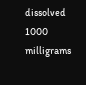dissolved 1000 milligrams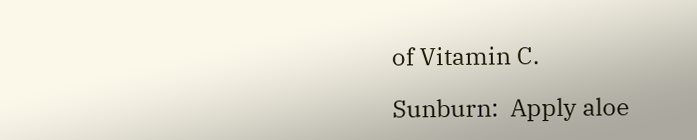of Vitamin C.

Sunburn:  Apply aloe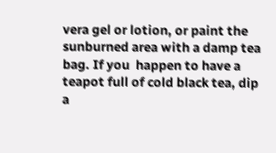vera gel or lotion, or paint the sunburned area with a damp tea bag. If you  happen to have a teapot full of cold black tea, dip a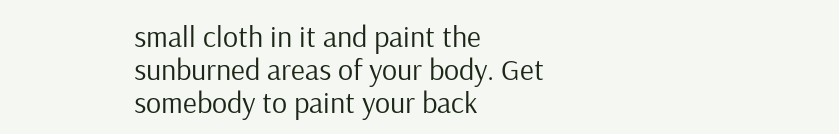small cloth in it and paint the sunburned areas of your body. Get somebody to paint your back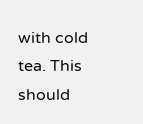with cold tea. This should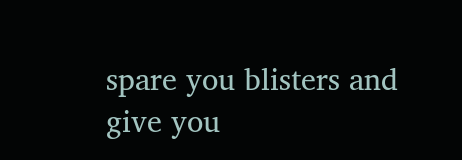spare you blisters and give you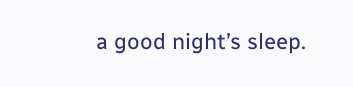a good night’s sleep.